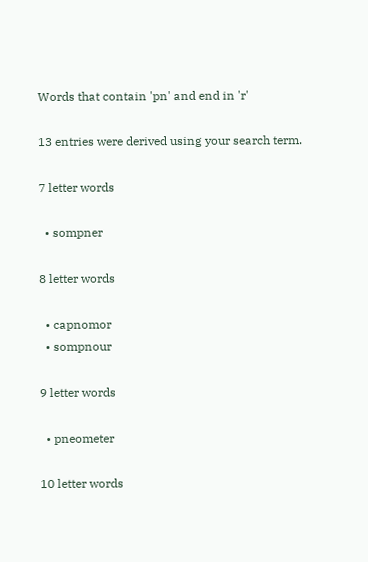Words that contain 'pn' and end in 'r'

13 entries were derived using your search term.

7 letter words

  • sompner

8 letter words

  • capnomor
  • sompnour

9 letter words

  • pneometer

10 letter words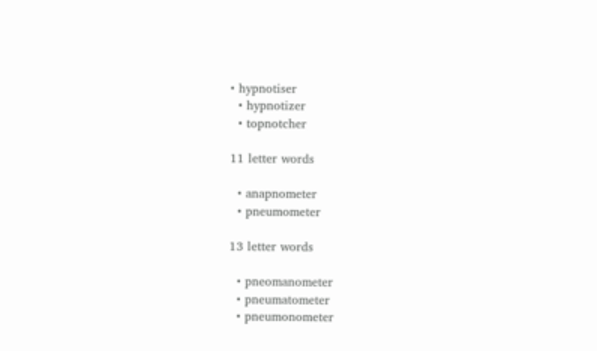• hypnotiser
  • hypnotizer
  • topnotcher

11 letter words

  • anapnometer
  • pneumometer

13 letter words

  • pneomanometer
  • pneumatometer
  • pneumonometer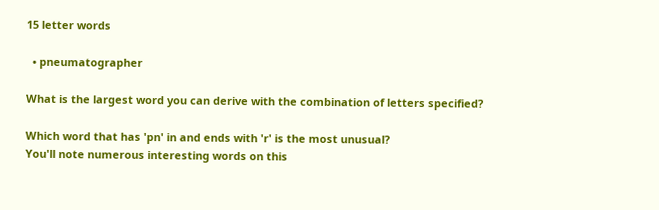15 letter words

  • pneumatographer

What is the largest word you can derive with the combination of letters specified?

Which word that has 'pn' in and ends with 'r' is the most unusual?
You'll note numerous interesting words on this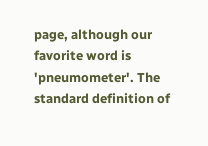page, although our favorite word is 'pneumometer'. The standard definition of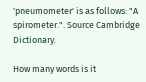'pneumometer' is as follows: "A spirometer.". Source Cambridge Dictionary.

How many words is it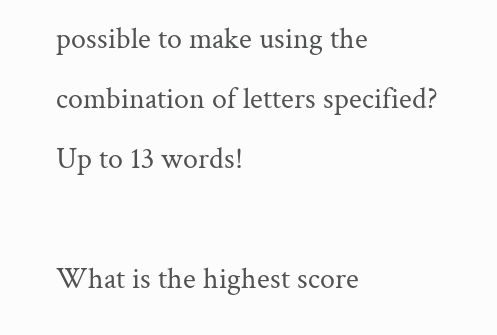possible to make using the combination of letters specified?
Up to 13 words!

What is the highest score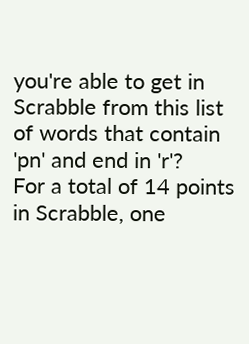you're able to get in Scrabble from this list of words that contain 'pn' and end in 'r'?
For a total of 14 points in Scrabble, one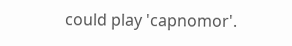could play 'capnomor'.